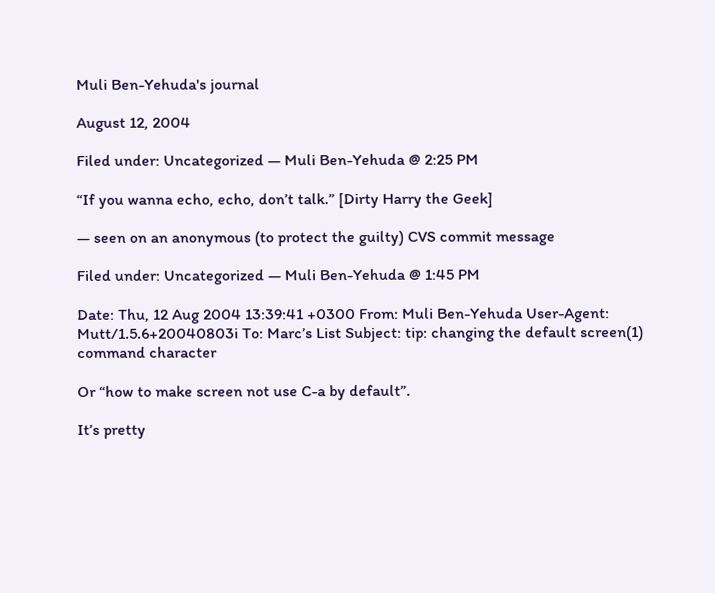Muli Ben-Yehuda's journal

August 12, 2004

Filed under: Uncategorized — Muli Ben-Yehuda @ 2:25 PM

“If you wanna echo, echo, don’t talk.” [Dirty Harry the Geek]

— seen on an anonymous (to protect the guilty) CVS commit message

Filed under: Uncategorized — Muli Ben-Yehuda @ 1:45 PM

Date: Thu, 12 Aug 2004 13:39:41 +0300 From: Muli Ben-Yehuda User-Agent: Mutt/1.5.6+20040803i To: Marc’s List Subject: tip: changing the default screen(1) command character

Or “how to make screen not use C-a by default”.

It’s pretty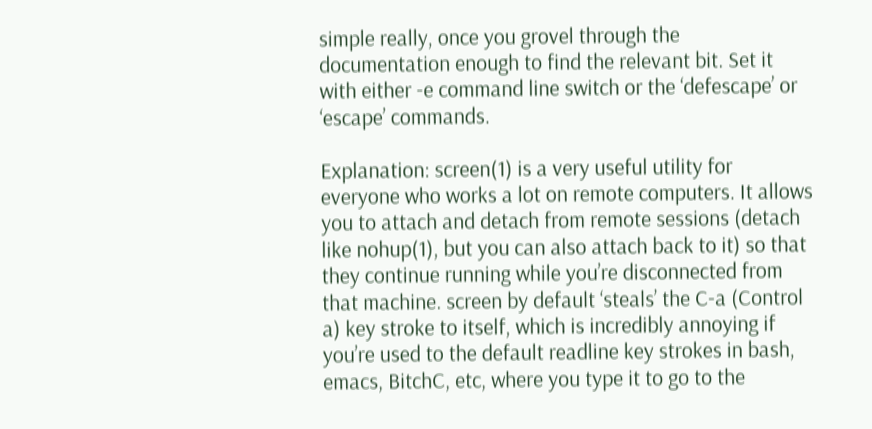simple really, once you grovel through the documentation enough to find the relevant bit. Set it with either -e command line switch or the ‘defescape’ or ‘escape’ commands.

Explanation: screen(1) is a very useful utility for everyone who works a lot on remote computers. It allows you to attach and detach from remote sessions (detach like nohup(1), but you can also attach back to it) so that they continue running while you’re disconnected from that machine. screen by default ‘steals’ the C-a (Control a) key stroke to itself, which is incredibly annoying if you’re used to the default readline key strokes in bash, emacs, BitchC, etc, where you type it to go to the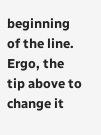beginning of the line. Ergo, the tip above to change it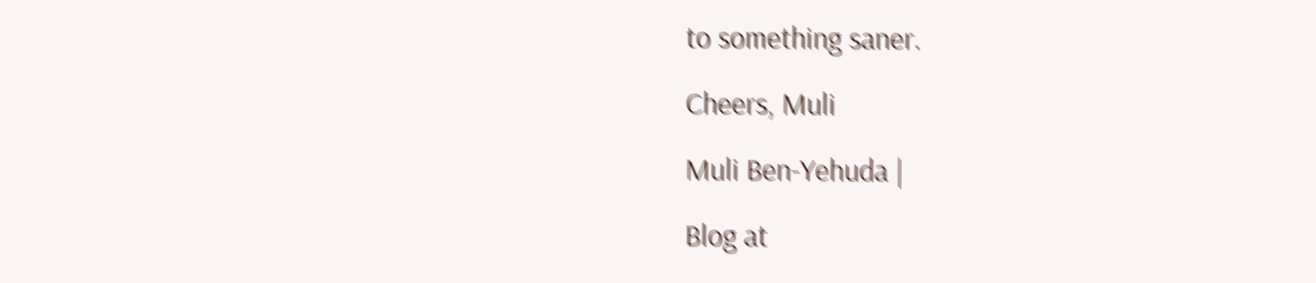to something saner.

Cheers, Muli

Muli Ben-Yehuda |

Blog at